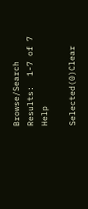Browse/Search Results:  1-7 of 7 Help

Selected(0)Clear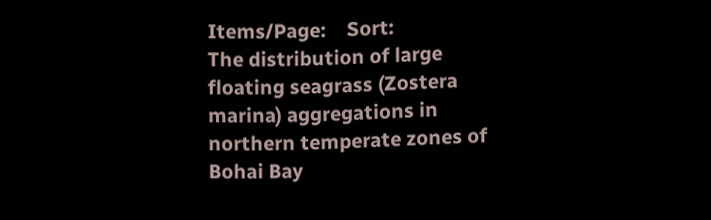Items/Page:    Sort:
The distribution of large floating seagrass (Zostera marina) aggregations in northern temperate zones of Bohai Bay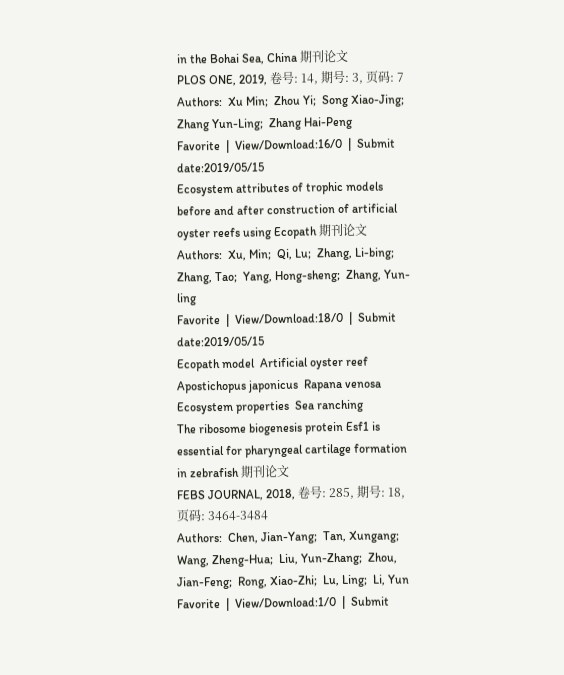in the Bohai Sea, China 期刊论文
PLOS ONE, 2019, 卷号: 14, 期号: 3, 页码: 7
Authors:  Xu Min;  Zhou Yi;  Song Xiao-Jing;  Zhang Yun-Ling;  Zhang Hai-Peng
Favorite  |  View/Download:16/0  |  Submit date:2019/05/15
Ecosystem attributes of trophic models before and after construction of artificial oyster reefs using Ecopath 期刊论文
Authors:  Xu, Min;  Qi, Lu;  Zhang, Li-bing;  Zhang, Tao;  Yang, Hong-sheng;  Zhang, Yun-ling
Favorite  |  View/Download:18/0  |  Submit date:2019/05/15
Ecopath model  Artificial oyster reef  Apostichopus japonicus  Rapana venosa  Ecosystem properties  Sea ranching
The ribosome biogenesis protein Esf1 is essential for pharyngeal cartilage formation in zebrafish 期刊论文
FEBS JOURNAL, 2018, 卷号: 285, 期号: 18, 页码: 3464-3484
Authors:  Chen, Jian-Yang;  Tan, Xungang;  Wang, Zheng-Hua;  Liu, Yun-Zhang;  Zhou, Jian-Feng;  Rong, Xiao-Zhi;  Lu, Ling;  Li, Yun
Favorite  |  View/Download:1/0  |  Submit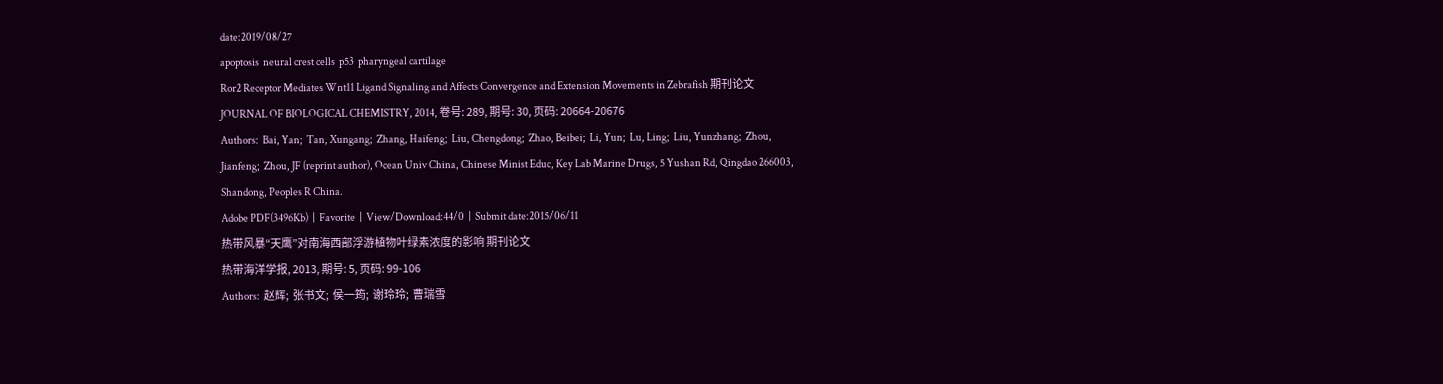date:2019/08/27
apoptosis  neural crest cells  p53  pharyngeal cartilage
Ror2 Receptor Mediates Wnt11 Ligand Signaling and Affects Convergence and Extension Movements in Zebrafish 期刊论文
JOURNAL OF BIOLOGICAL CHEMISTRY, 2014, 卷号: 289, 期号: 30, 页码: 20664-20676
Authors:  Bai, Yan;  Tan, Xungang;  Zhang, Haifeng;  Liu, Chengdong;  Zhao, Beibei;  Li, Yun;  Lu, Ling;  Liu, Yunzhang;  Zhou, Jianfeng;  Zhou, JF (reprint author), Ocean Univ China, Chinese Minist Educ, Key Lab Marine Drugs, 5 Yushan Rd, Qingdao 266003, Shandong, Peoples R China.
Adobe PDF(3496Kb)  |  Favorite  |  View/Download:44/0  |  Submit date:2015/06/11
热带风暴“天鹰”对南海西部浮游植物叶绿素浓度的影响 期刊论文
热带海洋学报, 2013, 期号: 5, 页码: 99-106
Authors:  赵辉;  张书文;  侯一筠;  谢玲玲;  曹瑞雪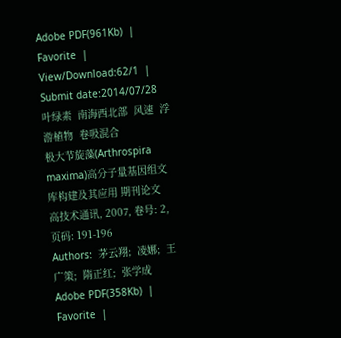Adobe PDF(961Kb)  |  Favorite  |  View/Download:62/1  |  Submit date:2014/07/28
叶绿素  南海西北部  风速  浮游植物  卷吸混合
极大节旋藻(Arthrospira maxima)高分子量基因组文库构建及其应用 期刊论文
高技术通讯, 2007, 卷号: 2, 页码: 191-196
Authors:  茅云翔;  凌娜;  王广策;  隋正红;  张学成
Adobe PDF(358Kb)  |  Favorite  |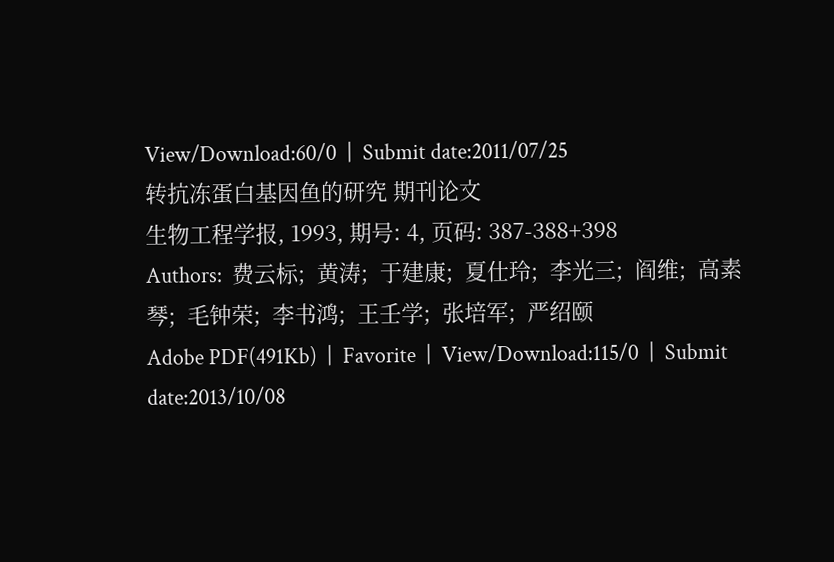View/Download:60/0  |  Submit date:2011/07/25
转抗冻蛋白基因鱼的研究 期刊论文
生物工程学报, 1993, 期号: 4, 页码: 387-388+398
Authors:  费云标;  黄涛;  于建康;  夏仕玲;  李光三;  阎维;  高素琴;  毛钟荣;  李书鸿;  王壬学;  张培军;  严绍颐
Adobe PDF(491Kb)  |  Favorite  |  View/Download:115/0  |  Submit date:2013/10/08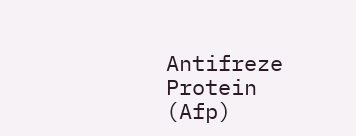Antifreze Protein (Afp)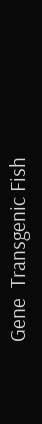Gene  Transgenic Fish